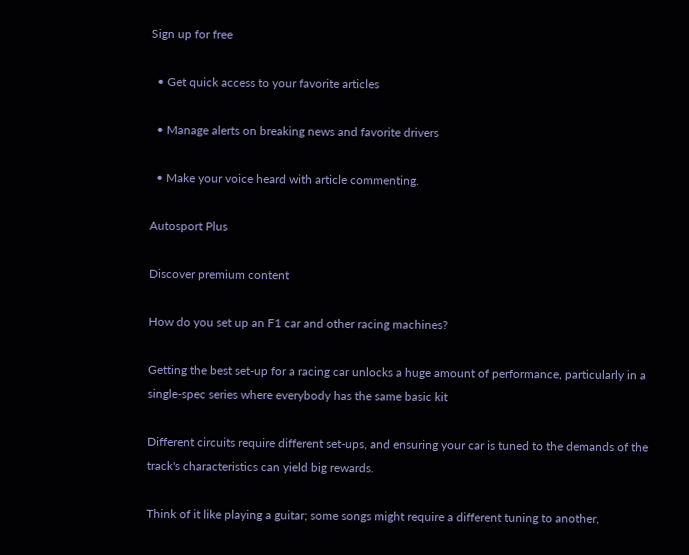Sign up for free

  • Get quick access to your favorite articles

  • Manage alerts on breaking news and favorite drivers

  • Make your voice heard with article commenting.

Autosport Plus

Discover premium content

How do you set up an F1 car and other racing machines?

Getting the best set-up for a racing car unlocks a huge amount of performance, particularly in a single-spec series where everybody has the same basic kit

Different circuits require different set-ups, and ensuring your car is tuned to the demands of the track's characteristics can yield big rewards.

Think of it like playing a guitar; some songs might require a different tuning to another,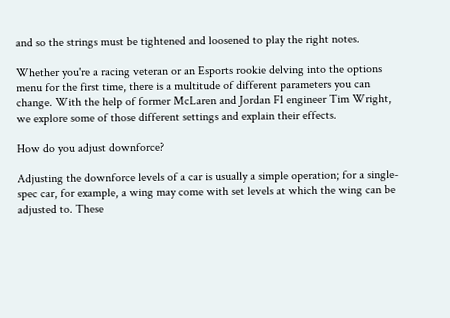and so the strings must be tightened and loosened to play the right notes.

Whether you're a racing veteran or an Esports rookie delving into the options menu for the first time, there is a multitude of different parameters you can change. With the help of former McLaren and Jordan F1 engineer Tim Wright, we explore some of those different settings and explain their effects.

How do you adjust downforce?

Adjusting the downforce levels of a car is usually a simple operation; for a single-spec car, for example, a wing may come with set levels at which the wing can be adjusted to. These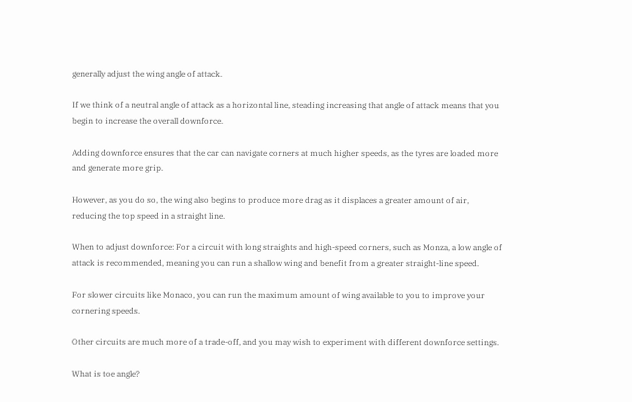generally adjust the wing angle of attack.

If we think of a neutral angle of attack as a horizontal line, steading increasing that angle of attack means that you begin to increase the overall downforce.

Adding downforce ensures that the car can navigate corners at much higher speeds, as the tyres are loaded more and generate more grip.

However, as you do so, the wing also begins to produce more drag as it displaces a greater amount of air, reducing the top speed in a straight line.

When to adjust downforce: For a circuit with long straights and high-speed corners, such as Monza, a low angle of attack is recommended, meaning you can run a shallow wing and benefit from a greater straight-line speed.

For slower circuits like Monaco, you can run the maximum amount of wing available to you to improve your cornering speeds.

Other circuits are much more of a trade-off, and you may wish to experiment with different downforce settings.

What is toe angle?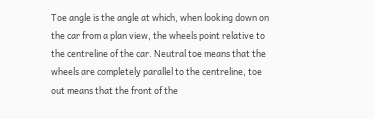Toe angle is the angle at which, when looking down on the car from a plan view, the wheels point relative to the centreline of the car. Neutral toe means that the wheels are completely parallel to the centreline, toe out means that the front of the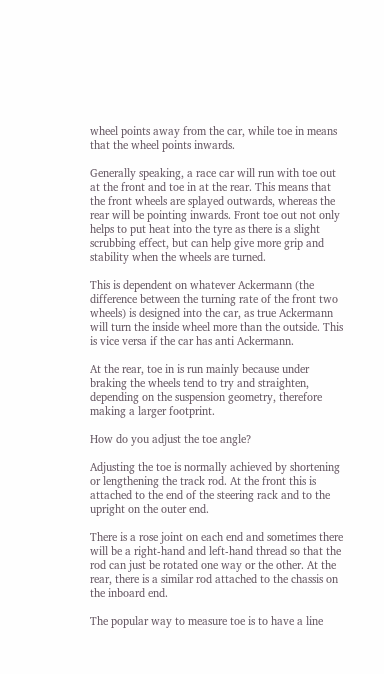wheel points away from the car, while toe in means that the wheel points inwards.

Generally speaking, a race car will run with toe out at the front and toe in at the rear. This means that the front wheels are splayed outwards, whereas the rear will be pointing inwards. Front toe out not only helps to put heat into the tyre as there is a slight scrubbing effect, but can help give more grip and stability when the wheels are turned.

This is dependent on whatever Ackermann (the difference between the turning rate of the front two wheels) is designed into the car, as true Ackermann will turn the inside wheel more than the outside. This is vice versa if the car has anti Ackermann.

At the rear, toe in is run mainly because under braking the wheels tend to try and straighten, depending on the suspension geometry, therefore making a larger footprint.

How do you adjust the toe angle?

Adjusting the toe is normally achieved by shortening or lengthening the track rod. At the front this is attached to the end of the steering rack and to the upright on the outer end.

There is a rose joint on each end and sometimes there will be a right-hand and left-hand thread so that the rod can just be rotated one way or the other. At the rear, there is a similar rod attached to the chassis on the inboard end.

The popular way to measure toe is to have a line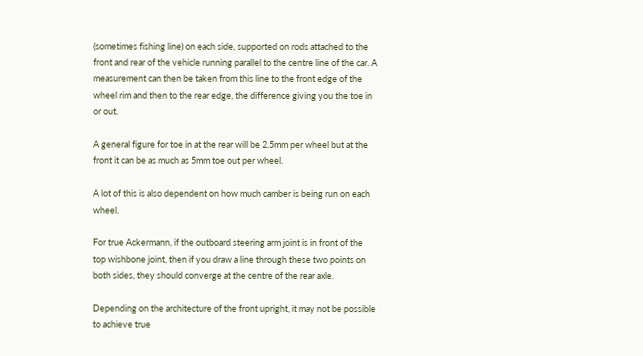(sometimes fishing line) on each side, supported on rods attached to the front and rear of the vehicle running parallel to the centre line of the car. A measurement can then be taken from this line to the front edge of the wheel rim and then to the rear edge, the difference giving you the toe in or out.

A general figure for toe in at the rear will be 2.5mm per wheel but at the front it can be as much as 5mm toe out per wheel.

A lot of this is also dependent on how much camber is being run on each wheel.

For true Ackermann, if the outboard steering arm joint is in front of the top wishbone joint, then if you draw a line through these two points on both sides, they should converge at the centre of the rear axle.

Depending on the architecture of the front upright, it may not be possible to achieve true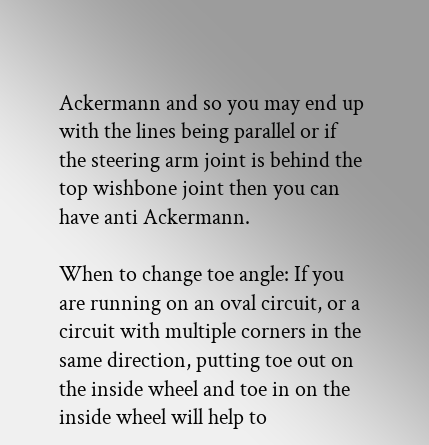Ackermann and so you may end up with the lines being parallel or if the steering arm joint is behind the top wishbone joint then you can have anti Ackermann.

When to change toe angle: If you are running on an oval circuit, or a circuit with multiple corners in the same direction, putting toe out on the inside wheel and toe in on the inside wheel will help to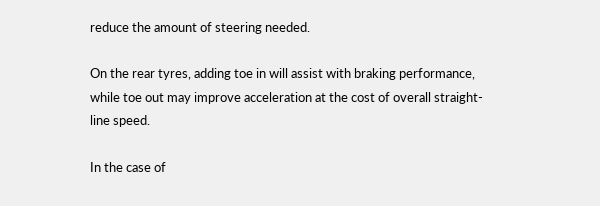reduce the amount of steering needed.

On the rear tyres, adding toe in will assist with braking performance, while toe out may improve acceleration at the cost of overall straight-line speed.

In the case of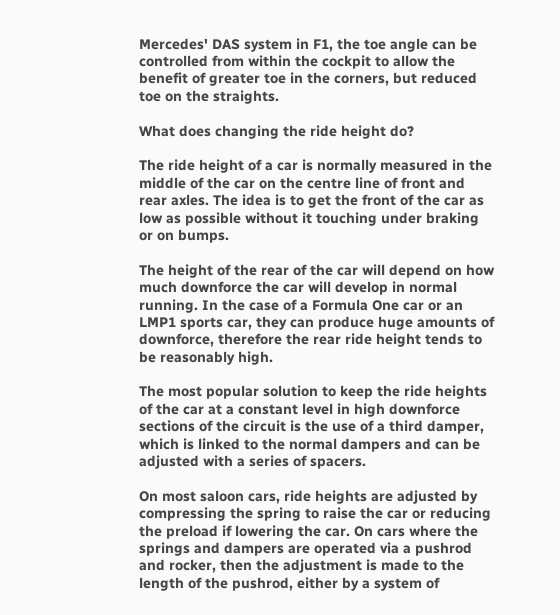Mercedes' DAS system in F1, the toe angle can be controlled from within the cockpit to allow the benefit of greater toe in the corners, but reduced toe on the straights.

What does changing the ride height do?

The ride height of a car is normally measured in the middle of the car on the centre line of front and rear axles. The idea is to get the front of the car as low as possible without it touching under braking or on bumps.

The height of the rear of the car will depend on how much downforce the car will develop in normal running. In the case of a Formula One car or an LMP1 sports car, they can produce huge amounts of downforce, therefore the rear ride height tends to be reasonably high.

The most popular solution to keep the ride heights of the car at a constant level in high downforce sections of the circuit is the use of a third damper, which is linked to the normal dampers and can be adjusted with a series of spacers.

On most saloon cars, ride heights are adjusted by compressing the spring to raise the car or reducing the preload if lowering the car. On cars where the springs and dampers are operated via a pushrod and rocker, then the adjustment is made to the length of the pushrod, either by a system of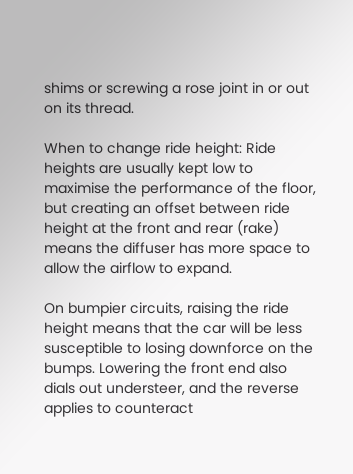shims or screwing a rose joint in or out on its thread.

When to change ride height: Ride heights are usually kept low to maximise the performance of the floor, but creating an offset between ride height at the front and rear (rake) means the diffuser has more space to allow the airflow to expand.

On bumpier circuits, raising the ride height means that the car will be less susceptible to losing downforce on the bumps. Lowering the front end also dials out understeer, and the reverse applies to counteract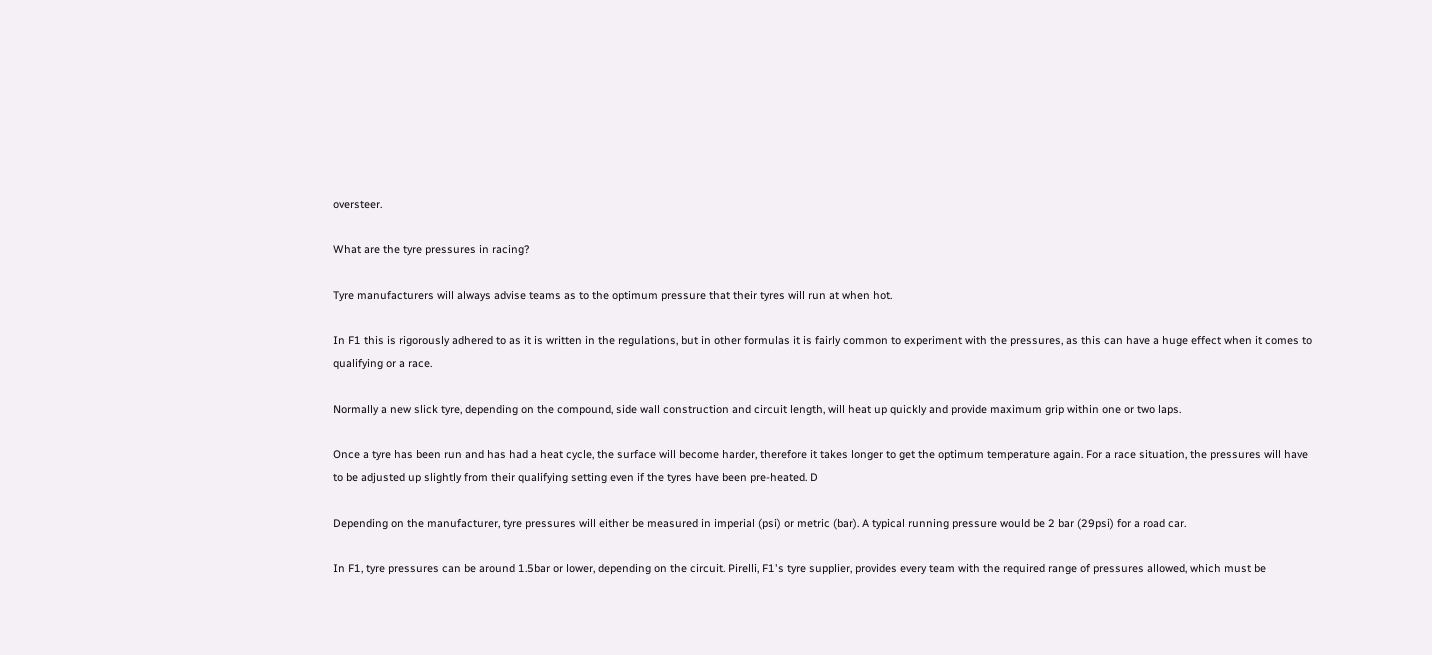oversteer.

What are the tyre pressures in racing?

Tyre manufacturers will always advise teams as to the optimum pressure that their tyres will run at when hot.

In F1 this is rigorously adhered to as it is written in the regulations, but in other formulas it is fairly common to experiment with the pressures, as this can have a huge effect when it comes to qualifying or a race.

Normally a new slick tyre, depending on the compound, side wall construction and circuit length, will heat up quickly and provide maximum grip within one or two laps.

Once a tyre has been run and has had a heat cycle, the surface will become harder, therefore it takes longer to get the optimum temperature again. For a race situation, the pressures will have to be adjusted up slightly from their qualifying setting even if the tyres have been pre-heated. D

Depending on the manufacturer, tyre pressures will either be measured in imperial (psi) or metric (bar). A typical running pressure would be 2 bar (29psi) for a road car.

In F1, tyre pressures can be around 1.5bar or lower, depending on the circuit. Pirelli, F1's tyre supplier, provides every team with the required range of pressures allowed, which must be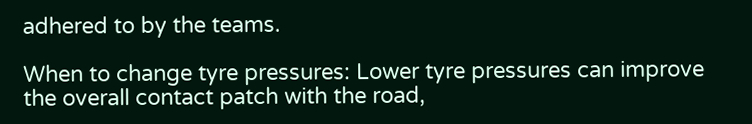adhered to by the teams.

When to change tyre pressures: Lower tyre pressures can improve the overall contact patch with the road,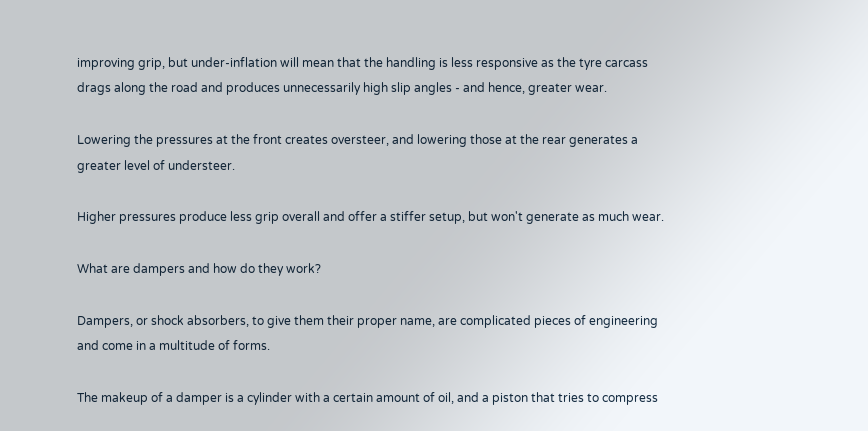improving grip, but under-inflation will mean that the handling is less responsive as the tyre carcass drags along the road and produces unnecessarily high slip angles - and hence, greater wear.

Lowering the pressures at the front creates oversteer, and lowering those at the rear generates a greater level of understeer.

Higher pressures produce less grip overall and offer a stiffer setup, but won't generate as much wear.

What are dampers and how do they work?

Dampers, or shock absorbers, to give them their proper name, are complicated pieces of engineering and come in a multitude of forms.

The makeup of a damper is a cylinder with a certain amount of oil, and a piston that tries to compress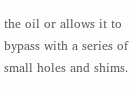the oil or allows it to bypass with a series of small holes and shims.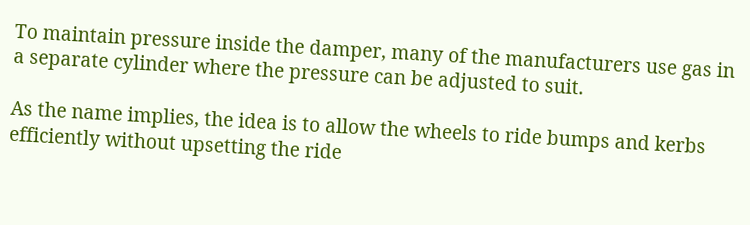To maintain pressure inside the damper, many of the manufacturers use gas in a separate cylinder where the pressure can be adjusted to suit.

As the name implies, the idea is to allow the wheels to ride bumps and kerbs efficiently without upsetting the ride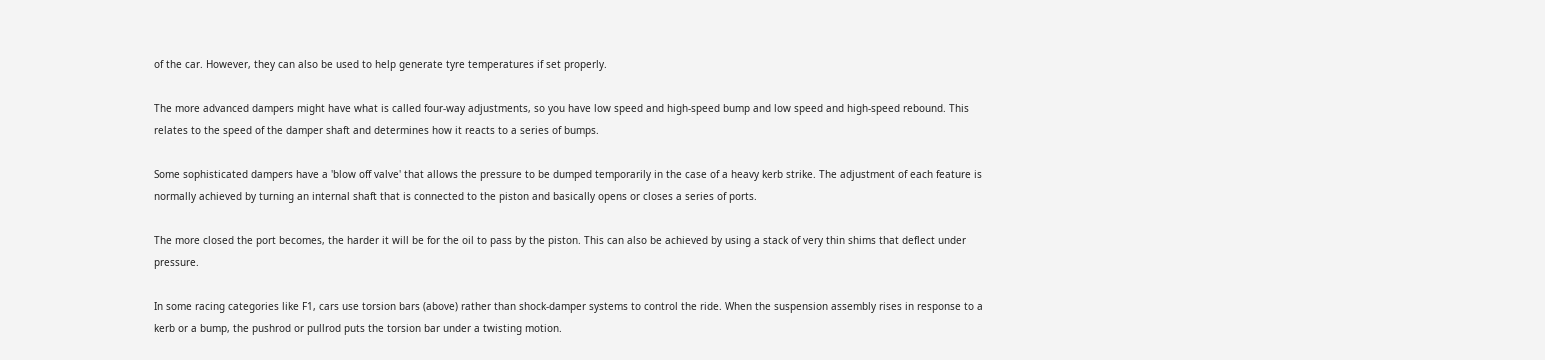of the car. However, they can also be used to help generate tyre temperatures if set properly.

The more advanced dampers might have what is called four-way adjustments, so you have low speed and high-speed bump and low speed and high-speed rebound. This relates to the speed of the damper shaft and determines how it reacts to a series of bumps.

Some sophisticated dampers have a 'blow off valve' that allows the pressure to be dumped temporarily in the case of a heavy kerb strike. The adjustment of each feature is normally achieved by turning an internal shaft that is connected to the piston and basically opens or closes a series of ports.

The more closed the port becomes, the harder it will be for the oil to pass by the piston. This can also be achieved by using a stack of very thin shims that deflect under pressure.

In some racing categories like F1, cars use torsion bars (above) rather than shock-damper systems to control the ride. When the suspension assembly rises in response to a kerb or a bump, the pushrod or pullrod puts the torsion bar under a twisting motion.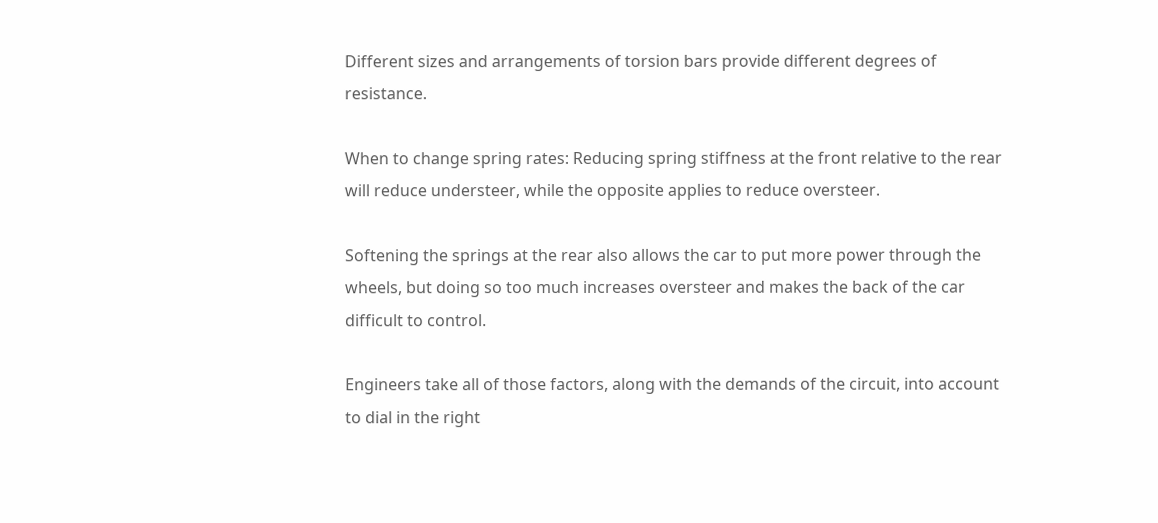Different sizes and arrangements of torsion bars provide different degrees of resistance.

When to change spring rates: Reducing spring stiffness at the front relative to the rear will reduce understeer, while the opposite applies to reduce oversteer.

Softening the springs at the rear also allows the car to put more power through the wheels, but doing so too much increases oversteer and makes the back of the car difficult to control.

Engineers take all of those factors, along with the demands of the circuit, into account to dial in the right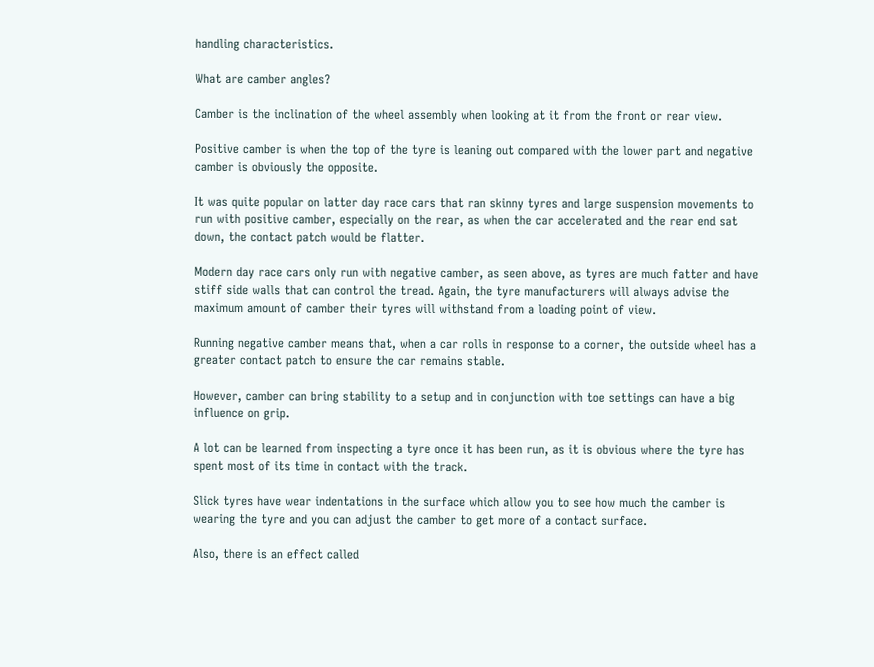handling characteristics.

What are camber angles?

Camber is the inclination of the wheel assembly when looking at it from the front or rear view.

Positive camber is when the top of the tyre is leaning out compared with the lower part and negative camber is obviously the opposite.

It was quite popular on latter day race cars that ran skinny tyres and large suspension movements to run with positive camber, especially on the rear, as when the car accelerated and the rear end sat down, the contact patch would be flatter.

Modern day race cars only run with negative camber, as seen above, as tyres are much fatter and have stiff side walls that can control the tread. Again, the tyre manufacturers will always advise the maximum amount of camber their tyres will withstand from a loading point of view.

Running negative camber means that, when a car rolls in response to a corner, the outside wheel has a greater contact patch to ensure the car remains stable.

However, camber can bring stability to a setup and in conjunction with toe settings can have a big influence on grip.

A lot can be learned from inspecting a tyre once it has been run, as it is obvious where the tyre has spent most of its time in contact with the track.

Slick tyres have wear indentations in the surface which allow you to see how much the camber is wearing the tyre and you can adjust the camber to get more of a contact surface.

Also, there is an effect called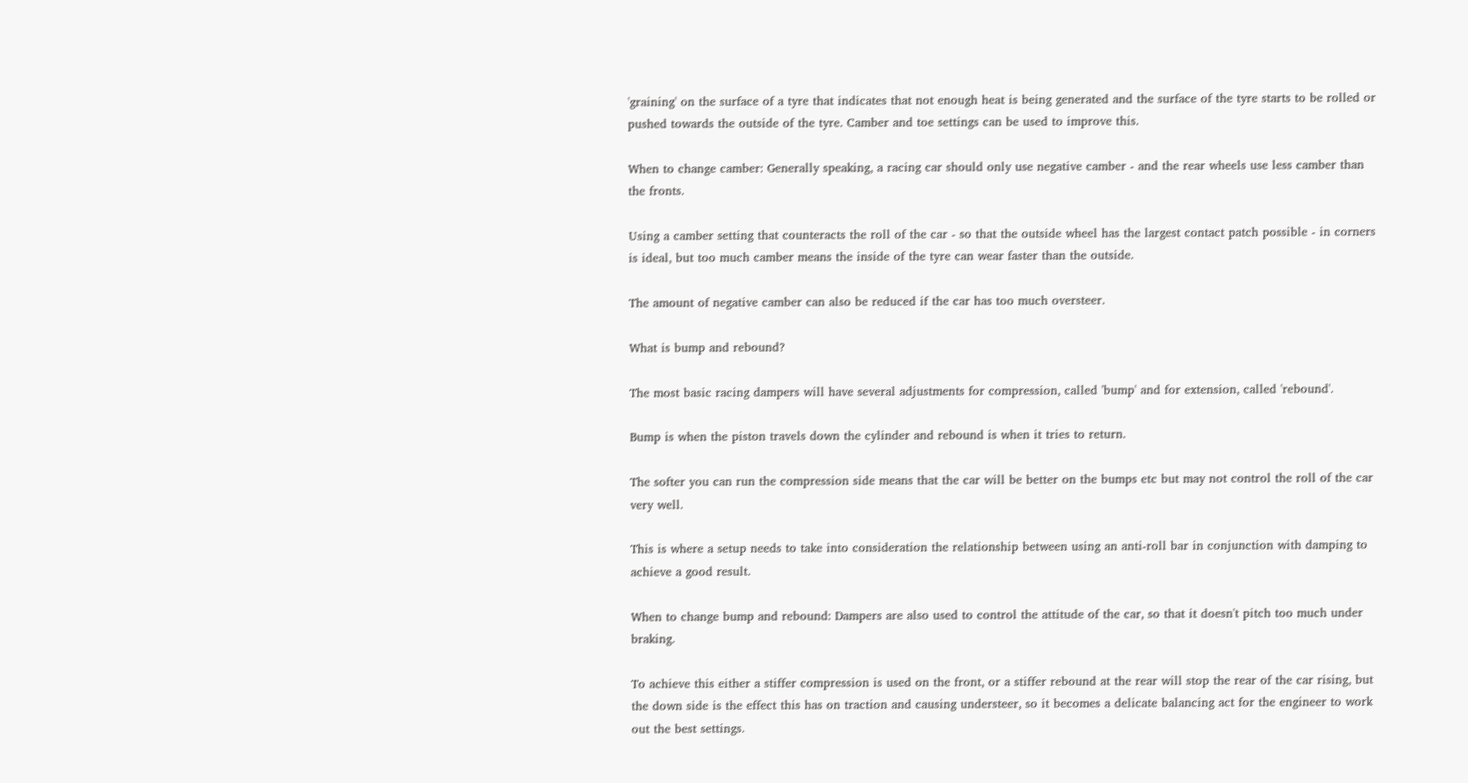'graining' on the surface of a tyre that indicates that not enough heat is being generated and the surface of the tyre starts to be rolled or pushed towards the outside of the tyre. Camber and toe settings can be used to improve this.

When to change camber: Generally speaking, a racing car should only use negative camber - and the rear wheels use less camber than the fronts.

Using a camber setting that counteracts the roll of the car - so that the outside wheel has the largest contact patch possible - in corners is ideal, but too much camber means the inside of the tyre can wear faster than the outside.

The amount of negative camber can also be reduced if the car has too much oversteer.

What is bump and rebound?

The most basic racing dampers will have several adjustments for compression, called 'bump' and for extension, called 'rebound'.

Bump is when the piston travels down the cylinder and rebound is when it tries to return.

The softer you can run the compression side means that the car will be better on the bumps etc but may not control the roll of the car very well.

This is where a setup needs to take into consideration the relationship between using an anti-roll bar in conjunction with damping to achieve a good result.

When to change bump and rebound: Dampers are also used to control the attitude of the car, so that it doesn't pitch too much under braking.

To achieve this either a stiffer compression is used on the front, or a stiffer rebound at the rear will stop the rear of the car rising, but the down side is the effect this has on traction and causing understeer, so it becomes a delicate balancing act for the engineer to work out the best settings.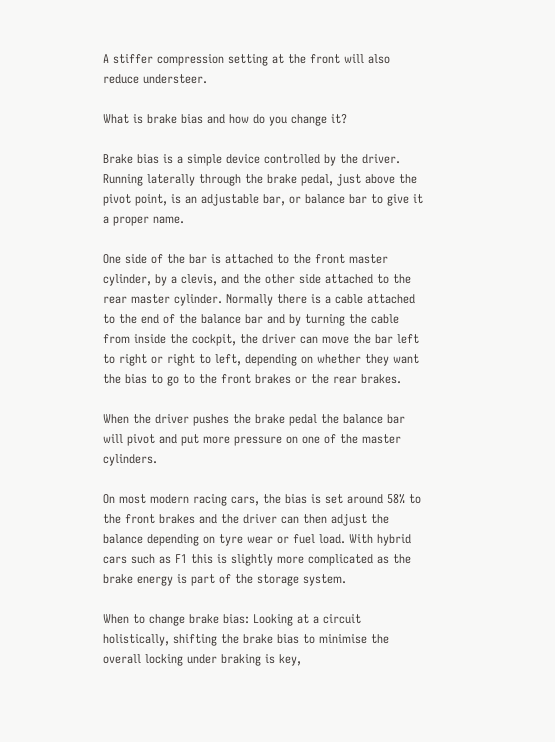A stiffer compression setting at the front will also reduce understeer.

What is brake bias and how do you change it?

Brake bias is a simple device controlled by the driver. Running laterally through the brake pedal, just above the pivot point, is an adjustable bar, or balance bar to give it a proper name.

One side of the bar is attached to the front master cylinder, by a clevis, and the other side attached to the rear master cylinder. Normally there is a cable attached to the end of the balance bar and by turning the cable from inside the cockpit, the driver can move the bar left to right or right to left, depending on whether they want the bias to go to the front brakes or the rear brakes.

When the driver pushes the brake pedal the balance bar will pivot and put more pressure on one of the master cylinders.

On most modern racing cars, the bias is set around 58% to the front brakes and the driver can then adjust the balance depending on tyre wear or fuel load. With hybrid cars such as F1 this is slightly more complicated as the brake energy is part of the storage system.

When to change brake bias: Looking at a circuit holistically, shifting the brake bias to minimise the overall locking under braking is key,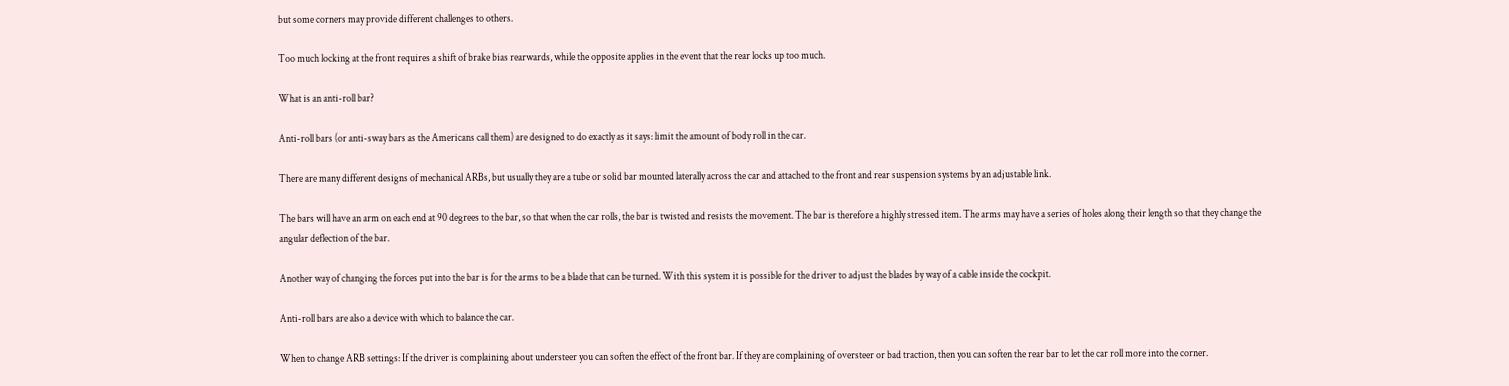but some corners may provide different challenges to others.

Too much locking at the front requires a shift of brake bias rearwards, while the opposite applies in the event that the rear locks up too much.

What is an anti-roll bar?

Anti-roll bars (or anti-sway bars as the Americans call them) are designed to do exactly as it says: limit the amount of body roll in the car.

There are many different designs of mechanical ARBs, but usually they are a tube or solid bar mounted laterally across the car and attached to the front and rear suspension systems by an adjustable link.

The bars will have an arm on each end at 90 degrees to the bar, so that when the car rolls, the bar is twisted and resists the movement. The bar is therefore a highly stressed item. The arms may have a series of holes along their length so that they change the angular deflection of the bar.

Another way of changing the forces put into the bar is for the arms to be a blade that can be turned. With this system it is possible for the driver to adjust the blades by way of a cable inside the cockpit.

Anti-roll bars are also a device with which to balance the car.

When to change ARB settings: If the driver is complaining about understeer you can soften the effect of the front bar. If they are complaining of oversteer or bad traction, then you can soften the rear bar to let the car roll more into the corner.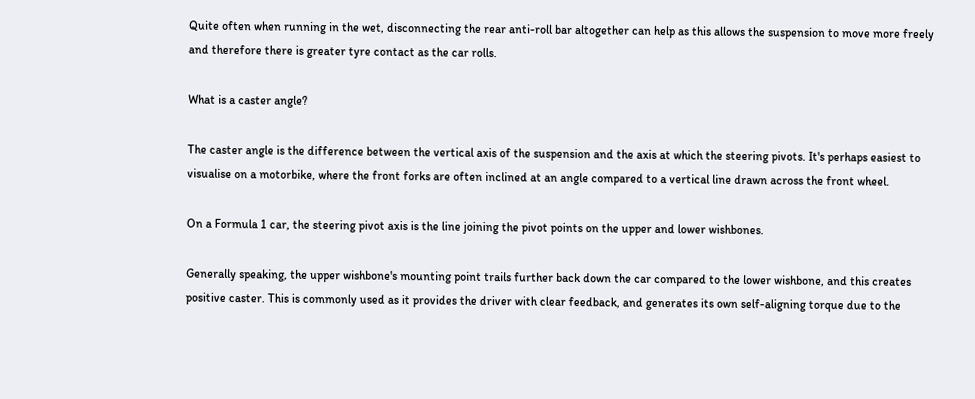Quite often when running in the wet, disconnecting the rear anti-roll bar altogether can help as this allows the suspension to move more freely and therefore there is greater tyre contact as the car rolls.

What is a caster angle?

The caster angle is the difference between the vertical axis of the suspension and the axis at which the steering pivots. It's perhaps easiest to visualise on a motorbike, where the front forks are often inclined at an angle compared to a vertical line drawn across the front wheel.

On a Formula 1 car, the steering pivot axis is the line joining the pivot points on the upper and lower wishbones.

Generally speaking, the upper wishbone's mounting point trails further back down the car compared to the lower wishbone, and this creates positive caster. This is commonly used as it provides the driver with clear feedback, and generates its own self-aligning torque due to the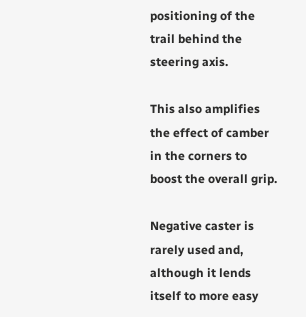positioning of the trail behind the steering axis.

This also amplifies the effect of camber in the corners to boost the overall grip.

Negative caster is rarely used and, although it lends itself to more easy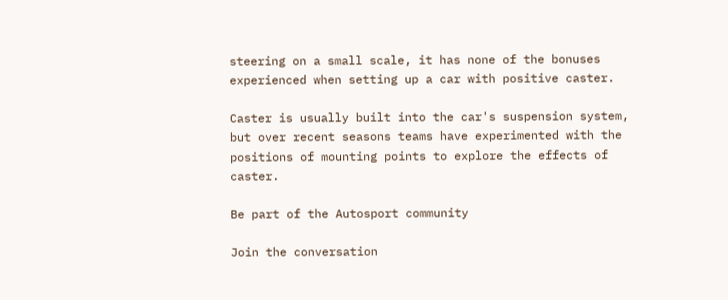steering on a small scale, it has none of the bonuses experienced when setting up a car with positive caster.

Caster is usually built into the car's suspension system, but over recent seasons teams have experimented with the positions of mounting points to explore the effects of caster.

Be part of the Autosport community

Join the conversation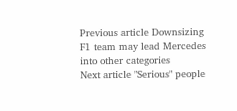Previous article Downsizing F1 team may lead Mercedes into other categories
Next article "Serious" people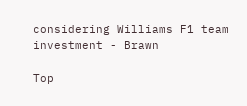considering Williams F1 team investment - Brawn

Top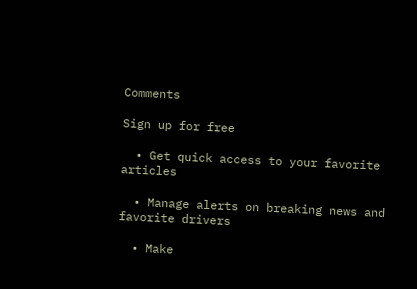Comments

Sign up for free

  • Get quick access to your favorite articles

  • Manage alerts on breaking news and favorite drivers

  • Make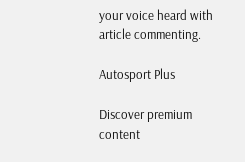your voice heard with article commenting.

Autosport Plus

Discover premium content